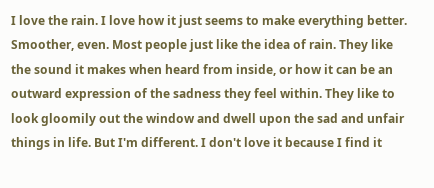I love the rain. I love how it just seems to make everything better. Smoother, even. Most people just like the idea of rain. They like the sound it makes when heard from inside, or how it can be an outward expression of the sadness they feel within. They like to look gloomily out the window and dwell upon the sad and unfair things in life. But I'm different. I don't love it because I find it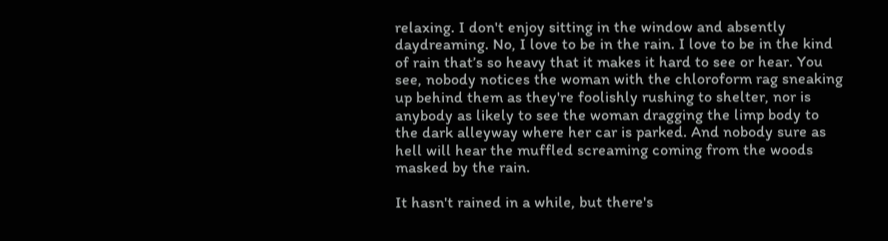relaxing. I don't enjoy sitting in the window and absently daydreaming. No, I love to be in the rain. I love to be in the kind of rain that’s so heavy that it makes it hard to see or hear. You see, nobody notices the woman with the chloroform rag sneaking up behind them as they're foolishly rushing to shelter, nor is anybody as likely to see the woman dragging the limp body to the dark alleyway where her car is parked. And nobody sure as hell will hear the muffled screaming coming from the woods masked by the rain.

It hasn't rained in a while, but there's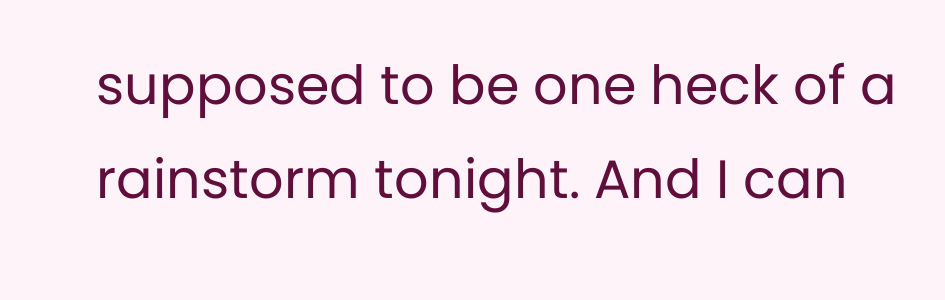supposed to be one heck of a rainstorm tonight. And I can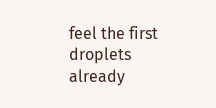feel the first droplets already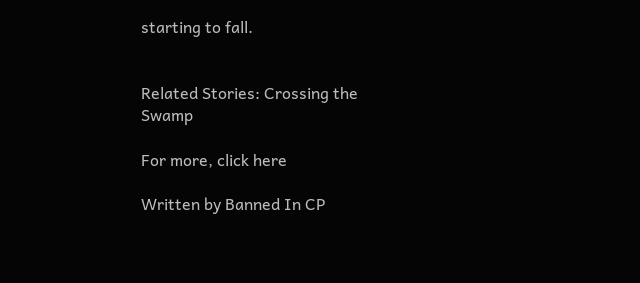starting to fall.


Related Stories: Crossing the Swamp

For more, click here

Written by Banned In CP